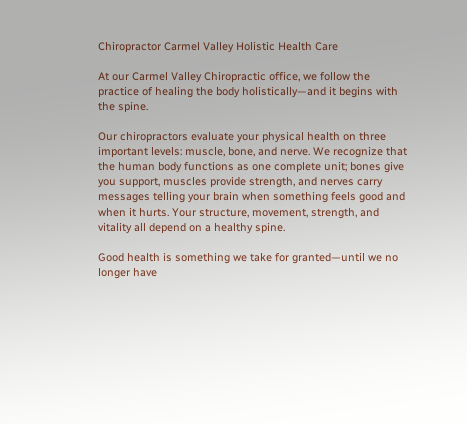Chiropractor Carmel Valley Holistic Health Care

At our Carmel Valley Chiropractic office, we follow the practice of healing the body holistically—and it begins with the spine.

Our chiropractors evaluate your physical health on three important levels: muscle, bone, and nerve. We recognize that the human body functions as one complete unit; bones give you support, muscles provide strength, and nerves carry messages telling your brain when something feels good and when it hurts. Your structure, movement, strength, and vitality all depend on a healthy spine.

Good health is something we take for granted—until we no longer have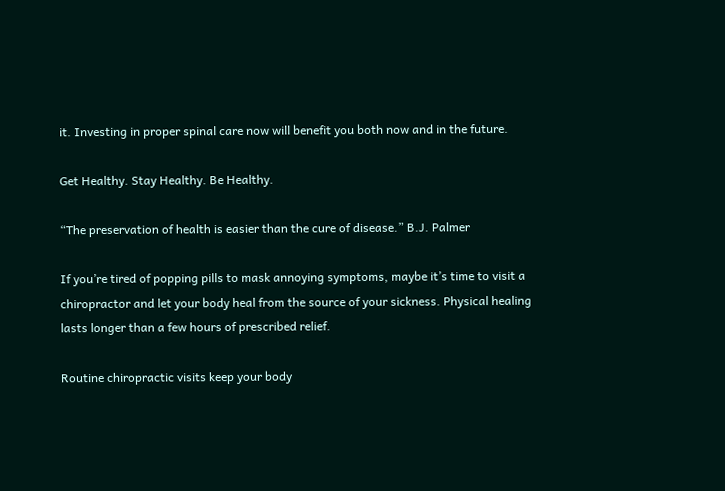it. Investing in proper spinal care now will benefit you both now and in the future.

Get Healthy. Stay Healthy. Be Healthy.

“The preservation of health is easier than the cure of disease.” B.J. Palmer

If you’re tired of popping pills to mask annoying symptoms, maybe it’s time to visit a chiropractor and let your body heal from the source of your sickness. Physical healing lasts longer than a few hours of prescribed relief.

Routine chiropractic visits keep your body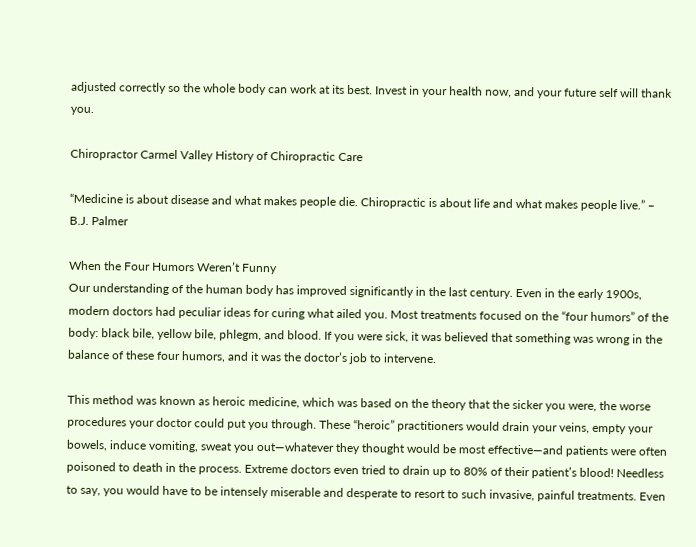adjusted correctly so the whole body can work at its best. Invest in your health now, and your future self will thank you.

Chiropractor Carmel Valley History of Chiropractic Care

“Medicine is about disease and what makes people die. Chiropractic is about life and what makes people live.” – B.J. Palmer

When the Four Humors Weren’t Funny
Our understanding of the human body has improved significantly in the last century. Even in the early 1900s, modern doctors had peculiar ideas for curing what ailed you. Most treatments focused on the “four humors” of the body: black bile, yellow bile, phlegm, and blood. If you were sick, it was believed that something was wrong in the balance of these four humors, and it was the doctor’s job to intervene.

This method was known as heroic medicine, which was based on the theory that the sicker you were, the worse procedures your doctor could put you through. These “heroic” practitioners would drain your veins, empty your bowels, induce vomiting, sweat you out—whatever they thought would be most effective—and patients were often poisoned to death in the process. Extreme doctors even tried to drain up to 80% of their patient’s blood! Needless to say, you would have to be intensely miserable and desperate to resort to such invasive, painful treatments. Even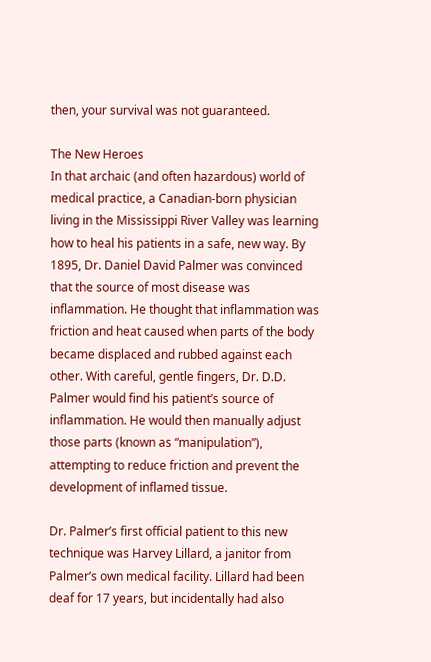then, your survival was not guaranteed.

The New Heroes
In that archaic (and often hazardous) world of medical practice, a Canadian-born physician living in the Mississippi River Valley was learning how to heal his patients in a safe, new way. By 1895, Dr. Daniel David Palmer was convinced that the source of most disease was inflammation. He thought that inflammation was friction and heat caused when parts of the body became displaced and rubbed against each other. With careful, gentle fingers, Dr. D.D. Palmer would find his patient’s source of inflammation. He would then manually adjust those parts (known as “manipulation”), attempting to reduce friction and prevent the development of inflamed tissue.

Dr. Palmer’s first official patient to this new technique was Harvey Lillard, a janitor from Palmer’s own medical facility. Lillard had been deaf for 17 years, but incidentally had also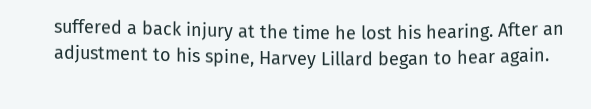suffered a back injury at the time he lost his hearing. After an adjustment to his spine, Harvey Lillard began to hear again.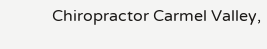Chiropractor Carmel Valley,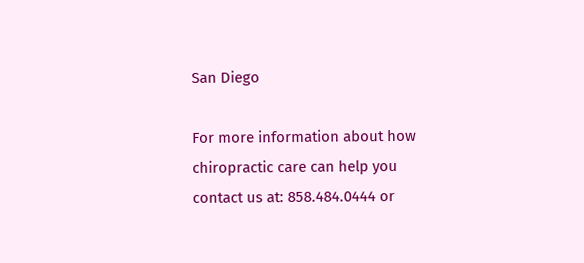San Diego

For more information about how chiropractic care can help you contact us at: 858.484.0444 or